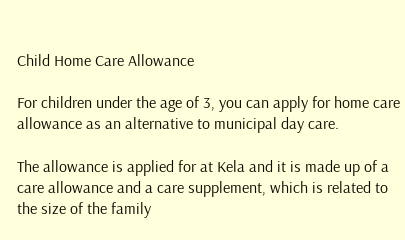Child Home Care Allowance

For children under the age of 3, you can apply for home care allowance as an alternative to municipal day care.

The allowance is applied for at Kela and it is made up of a care allowance and a care supplement, which is related to the size of the family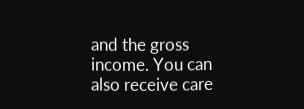and the gross income. You can also receive care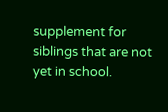supplement for siblings that are not yet in school.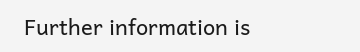Further information is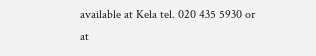available at Kela tel. 020 435 5930 or at